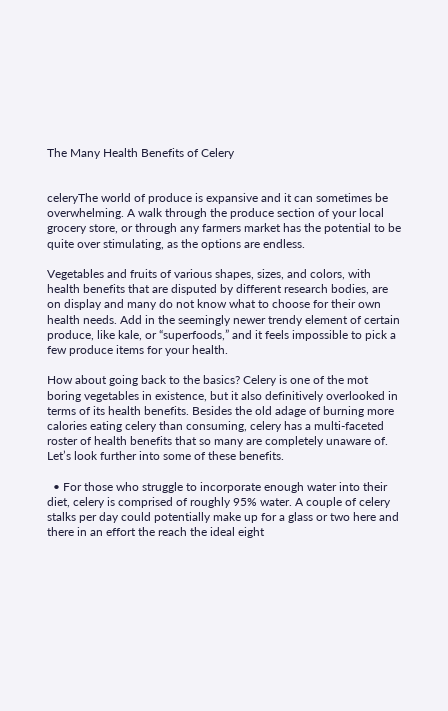The Many Health Benefits of Celery


celeryThe world of produce is expansive and it can sometimes be overwhelming. A walk through the produce section of your local grocery store, or through any farmers market has the potential to be quite over stimulating, as the options are endless.

Vegetables and fruits of various shapes, sizes, and colors, with health benefits that are disputed by different research bodies, are on display and many do not know what to choose for their own health needs. Add in the seemingly newer trendy element of certain produce, like kale, or “superfoods,” and it feels impossible to pick a few produce items for your health.

How about going back to the basics? Celery is one of the mot boring vegetables in existence, but it also definitively overlooked in terms of its health benefits. Besides the old adage of burning more calories eating celery than consuming, celery has a multi-faceted roster of health benefits that so many are completely unaware of. Let’s look further into some of these benefits.

  • For those who struggle to incorporate enough water into their diet, celery is comprised of roughly 95% water. A couple of celery stalks per day could potentially make up for a glass or two here and there in an effort the reach the ideal eight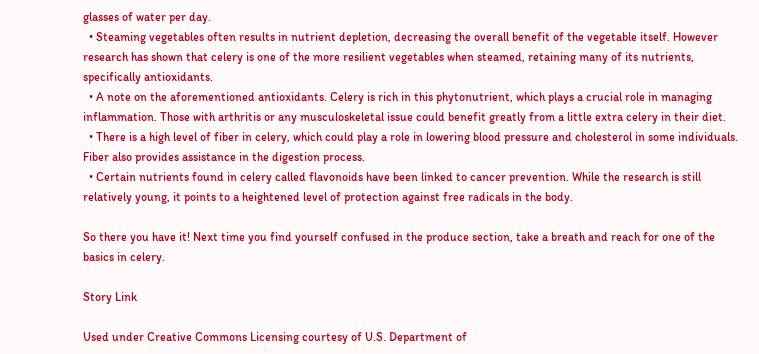glasses of water per day.
  • Steaming vegetables often results in nutrient depletion, decreasing the overall benefit of the vegetable itself. However research has shown that celery is one of the more resilient vegetables when steamed, retaining many of its nutrients, specifically antioxidants.
  • A note on the aforementioned antioxidants. Celery is rich in this phytonutrient, which plays a crucial role in managing inflammation. Those with arthritis or any musculoskeletal issue could benefit greatly from a little extra celery in their diet.
  • There is a high level of fiber in celery, which could play a role in lowering blood pressure and cholesterol in some individuals. Fiber also provides assistance in the digestion process.
  • Certain nutrients found in celery called flavonoids have been linked to cancer prevention. While the research is still relatively young, it points to a heightened level of protection against free radicals in the body.

So there you have it! Next time you find yourself confused in the produce section, take a breath and reach for one of the basics in celery.

Story Link

Used under Creative Commons Licensing courtesy of U.S. Department of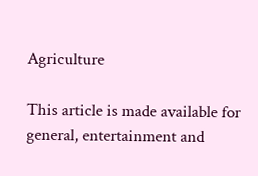Agriculture

This article is made available for general, entertainment and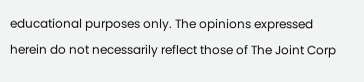educational purposes only. The opinions expressed herein do not necessarily reflect those of The Joint Corp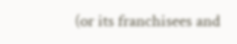(or its franchisees and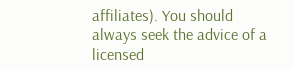affiliates). You should always seek the advice of a licensed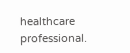healthcare professional.